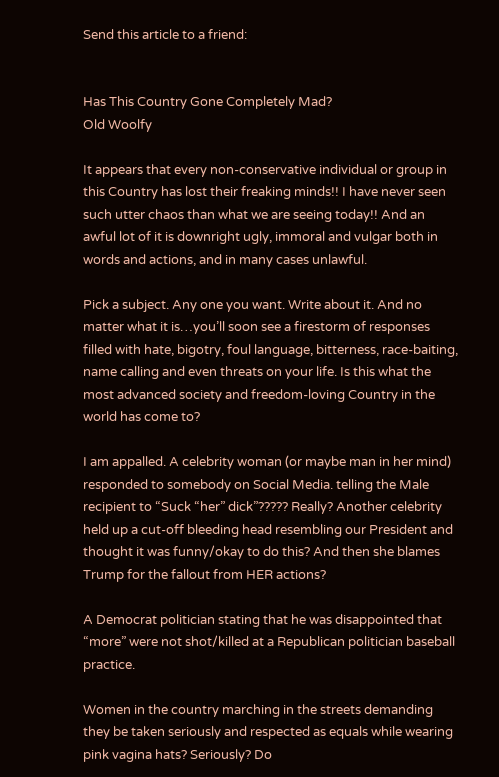Send this article to a friend:


Has This Country Gone Completely Mad?
Old Woolfy

It appears that every non-conservative individual or group in this Country has lost their freaking minds!! I have never seen such utter chaos than what we are seeing today!! And an awful lot of it is downright ugly, immoral and vulgar both in words and actions, and in many cases unlawful.

Pick a subject. Any one you want. Write about it. And no matter what it is…you’ll soon see a firestorm of responses filled with hate, bigotry, foul language, bitterness, race-baiting, name calling and even threats on your life. Is this what the most advanced society and freedom-loving Country in the world has come to?

I am appalled. A celebrity woman (or maybe man in her mind) responded to somebody on Social Media. telling the Male recipient to “Suck “her” dick”????? Really? Another celebrity held up a cut-off bleeding head resembling our President and thought it was funny/okay to do this? And then she blames Trump for the fallout from HER actions?

A Democrat politician stating that he was disappointed that “more” were not shot/killed at a Republican politician baseball practice.

Women in the country marching in the streets demanding they be taken seriously and respected as equals while wearing pink vagina hats? Seriously? Do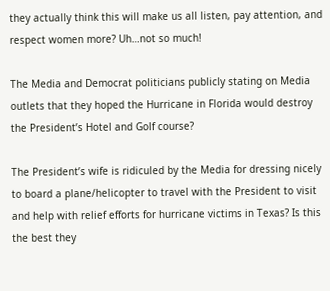they actually think this will make us all listen, pay attention, and respect women more? Uh…not so much!

The Media and Democrat politicians publicly stating on Media outlets that they hoped the Hurricane in Florida would destroy the President’s Hotel and Golf course?

The President’s wife is ridiculed by the Media for dressing nicely to board a plane/helicopter to travel with the President to visit and help with relief efforts for hurricane victims in Texas? Is this the best they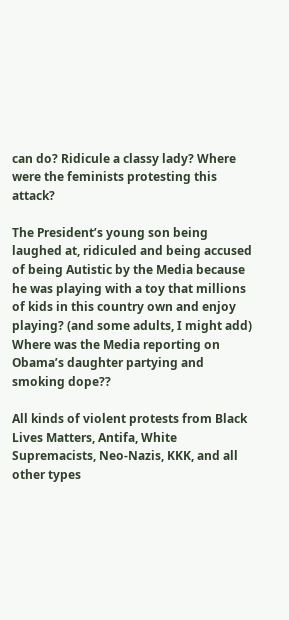can do? Ridicule a classy lady? Where were the feminists protesting this attack?

The President’s young son being laughed at, ridiculed and being accused of being Autistic by the Media because he was playing with a toy that millions of kids in this country own and enjoy playing? (and some adults, I might add) Where was the Media reporting on Obama’s daughter partying and smoking dope??

All kinds of violent protests from Black Lives Matters, Antifa, White Supremacists, Neo-Nazis, KKK, and all other types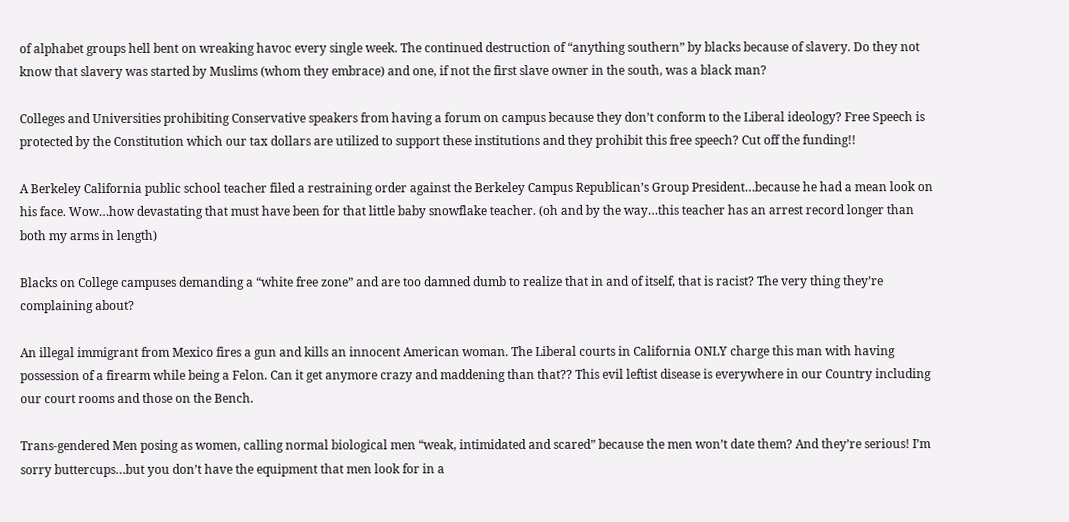of alphabet groups hell bent on wreaking havoc every single week. The continued destruction of “anything southern” by blacks because of slavery. Do they not know that slavery was started by Muslims (whom they embrace) and one, if not the first slave owner in the south, was a black man?

Colleges and Universities prohibiting Conservative speakers from having a forum on campus because they don’t conform to the Liberal ideology? Free Speech is protected by the Constitution which our tax dollars are utilized to support these institutions and they prohibit this free speech? Cut off the funding!!

A Berkeley California public school teacher filed a restraining order against the Berkeley Campus Republican’s Group President…because he had a mean look on his face. Wow…how devastating that must have been for that little baby snowflake teacher. (oh and by the way…this teacher has an arrest record longer than both my arms in length)

Blacks on College campuses demanding a “white free zone” and are too damned dumb to realize that in and of itself, that is racist? The very thing they’re complaining about?

An illegal immigrant from Mexico fires a gun and kills an innocent American woman. The Liberal courts in California ONLY charge this man with having possession of a firearm while being a Felon. Can it get anymore crazy and maddening than that?? This evil leftist disease is everywhere in our Country including our court rooms and those on the Bench.

Trans-gendered Men posing as women, calling normal biological men “weak, intimidated and scared” because the men won’t date them? And they’re serious! I’m sorry buttercups…but you don’t have the equipment that men look for in a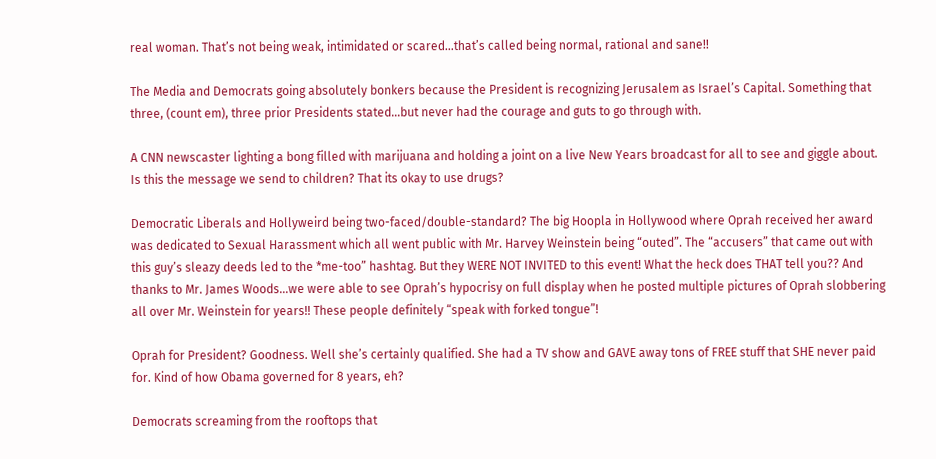real woman. That’s not being weak, intimidated or scared…that’s called being normal, rational and sane!!

The Media and Democrats going absolutely bonkers because the President is recognizing Jerusalem as Israel’s Capital. Something that three, (count em), three prior Presidents stated…but never had the courage and guts to go through with.

A CNN newscaster lighting a bong filled with marijuana and holding a joint on a live New Years broadcast for all to see and giggle about. Is this the message we send to children? That its okay to use drugs?

Democratic Liberals and Hollyweird being two-faced/double-standard? The big Hoopla in Hollywood where Oprah received her award was dedicated to Sexual Harassment which all went public with Mr. Harvey Weinstein being “outed”. The “accusers” that came out with this guy’s sleazy deeds led to the *me-too” hashtag. But they WERE NOT INVITED to this event! What the heck does THAT tell you?? And thanks to Mr. James Woods…we were able to see Oprah’s hypocrisy on full display when he posted multiple pictures of Oprah slobbering all over Mr. Weinstein for years!! These people definitely “speak with forked tongue”!

Oprah for President? Goodness. Well she’s certainly qualified. She had a TV show and GAVE away tons of FREE stuff that SHE never paid for. Kind of how Obama governed for 8 years, eh?

Democrats screaming from the rooftops that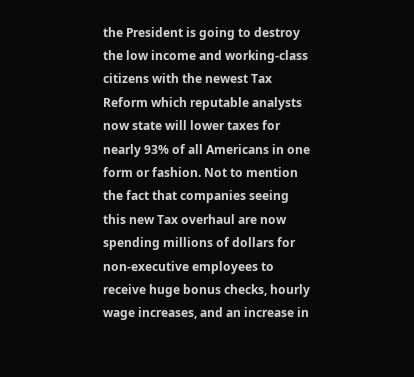the President is going to destroy the low income and working-class citizens with the newest Tax Reform which reputable analysts now state will lower taxes for nearly 93% of all Americans in one form or fashion. Not to mention the fact that companies seeing this new Tax overhaul are now spending millions of dollars for non-executive employees to receive huge bonus checks, hourly wage increases, and an increase in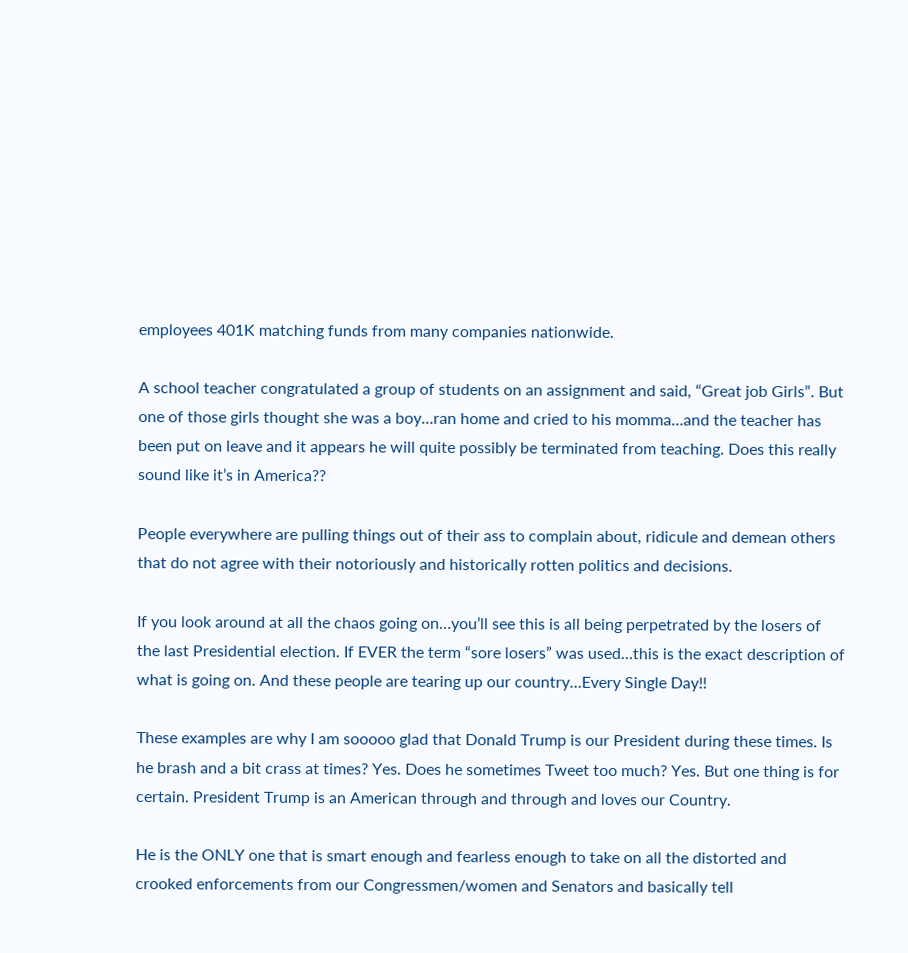employees 401K matching funds from many companies nationwide.

A school teacher congratulated a group of students on an assignment and said, “Great job Girls”. But one of those girls thought she was a boy…ran home and cried to his momma…and the teacher has been put on leave and it appears he will quite possibly be terminated from teaching. Does this really sound like it’s in America??

People everywhere are pulling things out of their ass to complain about, ridicule and demean others that do not agree with their notoriously and historically rotten politics and decisions.

If you look around at all the chaos going on…you’ll see this is all being perpetrated by the losers of the last Presidential election. If EVER the term “sore losers” was used…this is the exact description of what is going on. And these people are tearing up our country…Every Single Day!!

These examples are why I am sooooo glad that Donald Trump is our President during these times. Is he brash and a bit crass at times? Yes. Does he sometimes Tweet too much? Yes. But one thing is for certain. President Trump is an American through and through and loves our Country.

He is the ONLY one that is smart enough and fearless enough to take on all the distorted and crooked enforcements from our Congressmen/women and Senators and basically tell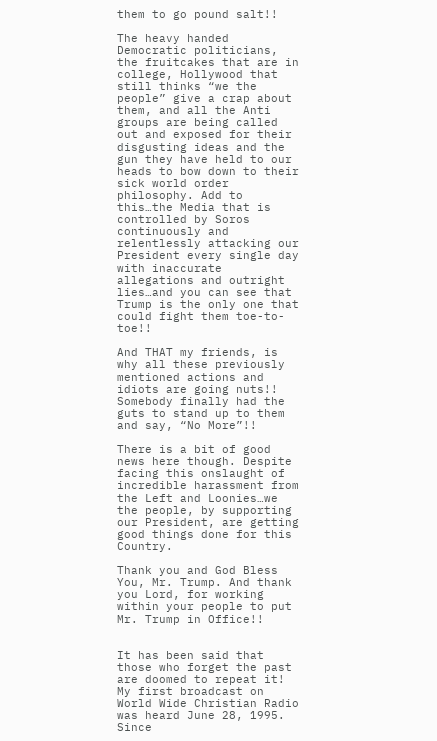them to go pound salt!!

The heavy handed Democratic politicians, the fruitcakes that are in college, Hollywood that still thinks “we the people” give a crap about them, and all the Anti groups are being called out and exposed for their disgusting ideas and the gun they have held to our heads to bow down to their sick world order philosophy. Add to this…the Media that is controlled by Soros continuously and relentlessly attacking our President every single day with inaccurate allegations and outright lies…and you can see that Trump is the only one that could fight them toe-to-toe!!

And THAT my friends, is why all these previously mentioned actions and idiots are going nuts!! Somebody finally had the guts to stand up to them and say, “No More”!!

There is a bit of good news here though. Despite facing this onslaught of incredible harassment from the Left and Loonies…we the people, by supporting our President, are getting good things done for this Country.

Thank you and God Bless You, Mr. Trump. And thank you Lord, for working within your people to put Mr. Trump in Office!!


It has been said that those who forget the past are doomed to repeat it! My first broadcast on World Wide Christian Radio was heard June 28, 1995. Since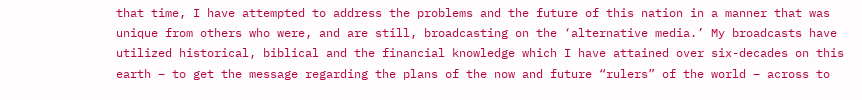that time, I have attempted to address the problems and the future of this nation in a manner that was unique from others who were, and are still, broadcasting on the ‘alternative media.’ My broadcasts have utilized historical, biblical and the financial knowledge which I have attained over six-decades on this earth – to get the message regarding the plans of the now and future “rulers” of the world – across to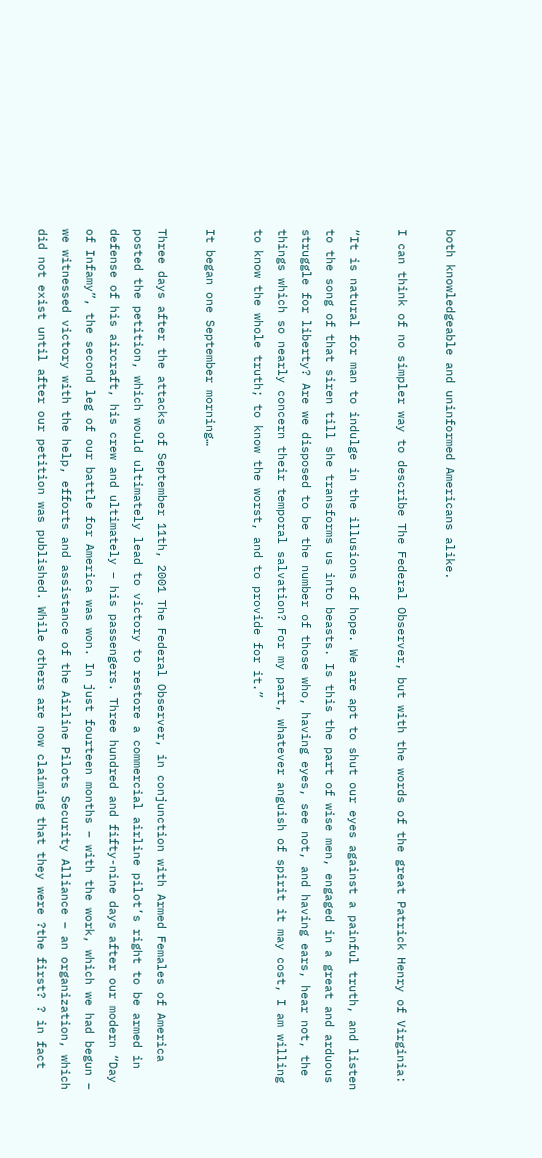both knowledgeable and uninformed Americans alike.

I can think of no simpler way to describe The Federal Observer, but with the words of the great Patrick Henry of Virginia:

“It is natural for man to indulge in the illusions of hope. We are apt to shut our eyes against a painful truth, and listen to the song of that siren till she transforms us into beasts. Is this the part of wise men, engaged in a great and arduous struggle for liberty? Are we disposed to be the number of those who, having eyes, see not, and having ears, hear not, the things which so nearly concern their temporal salvation? For my part, whatever anguish of spirit it may cost, I am willing to know the whole truth; to know the worst, and to provide for it.”

It began one September morning…

Three days after the attacks of September 11th, 2001 The Federal Observer, in conjunction with Armed Females of America posted the petition, which would ultimately lead to victory to restore a commercial airline pilot’s right to be armed in defense of his aircraft, his crew and ultimately – his passengers. Three hundred and fifty-nine days after our modern “Day of Infamy”, the second leg of our battle for America was won. In just fourteen months – with the work, which we had begun – we witnessed victory with the help, efforts and assistance of the Airline Pilots Security Alliance – an organization, which did not exist until after our petition was published. While others are now claiming that they were ?the first? ? in fact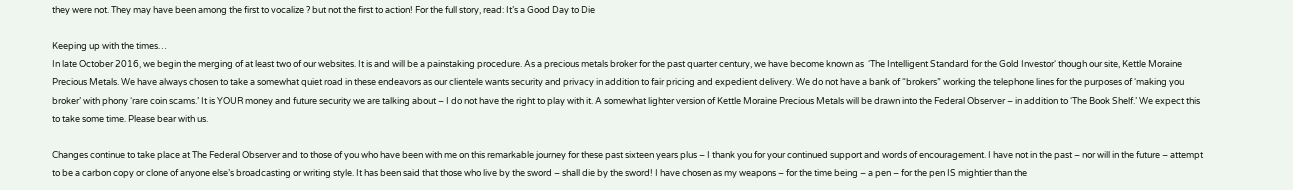they were not. They may have been among the first to vocalize ? but not the first to action! For the full story, read: It’s a Good Day to Die

Keeping up with the times…
In late October 2016, we begin the merging of at least two of our websites. It is and will be a painstaking procedure. As a precious metals broker for the past quarter century, we have become known as  ‘The Intelligent Standard for the Gold Investor‘ though our site, Kettle Moraine Precious Metals. We have always chosen to take a somewhat quiet road in these endeavors as our clientele wants security and privacy in addition to fair pricing and expedient delivery. We do not have a bank of “brokers” working the telephone lines for the purposes of ‘making you broker’ with phony ‘rare coin scams.’ It is YOUR money and future security we are talking about – I do not have the right to play with it. A somewhat lighter version of Kettle Moraine Precious Metals will be drawn into the Federal Observer – in addition to ‘The Book Shelf.’ We expect this to take some time. Please bear with us.

Changes continue to take place at The Federal Observer and to those of you who have been with me on this remarkable journey for these past sixteen years plus – I thank you for your continued support and words of encouragement. I have not in the past – nor will in the future – attempt to be a carbon copy or clone of anyone else’s broadcasting or writing style. It has been said that those who live by the sword – shall die by the sword! I have chosen as my weapons – for the time being – a pen – for the pen IS mightier than the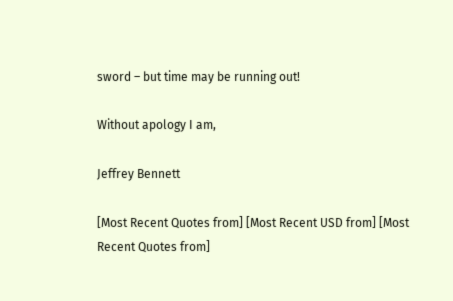sword – but time may be running out!

Without apology I am,

Jeffrey Bennett

[Most Recent Quotes from] [Most Recent USD from] [Most Recent Quotes from]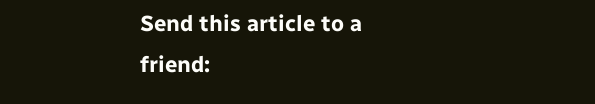Send this article to a friend: